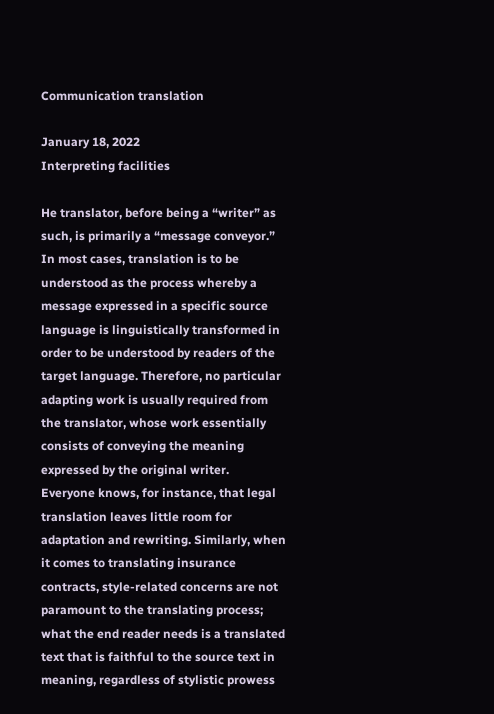Communication translation

January 18, 2022
Interpreting facilities

He translator, before being a “writer” as such, is primarily a “message conveyor.” In most cases, translation is to be understood as the process whereby a message expressed in a specific source language is linguistically transformed in order to be understood by readers of the target language. Therefore, no particular adapting work is usually required from the translator, whose work essentially consists of conveying the meaning expressed by the original writer.
Everyone knows, for instance, that legal translation leaves little room for adaptation and rewriting. Similarly, when it comes to translating insurance contracts, style-related concerns are not paramount to the translating process; what the end reader needs is a translated text that is faithful to the source text in meaning, regardless of stylistic prowess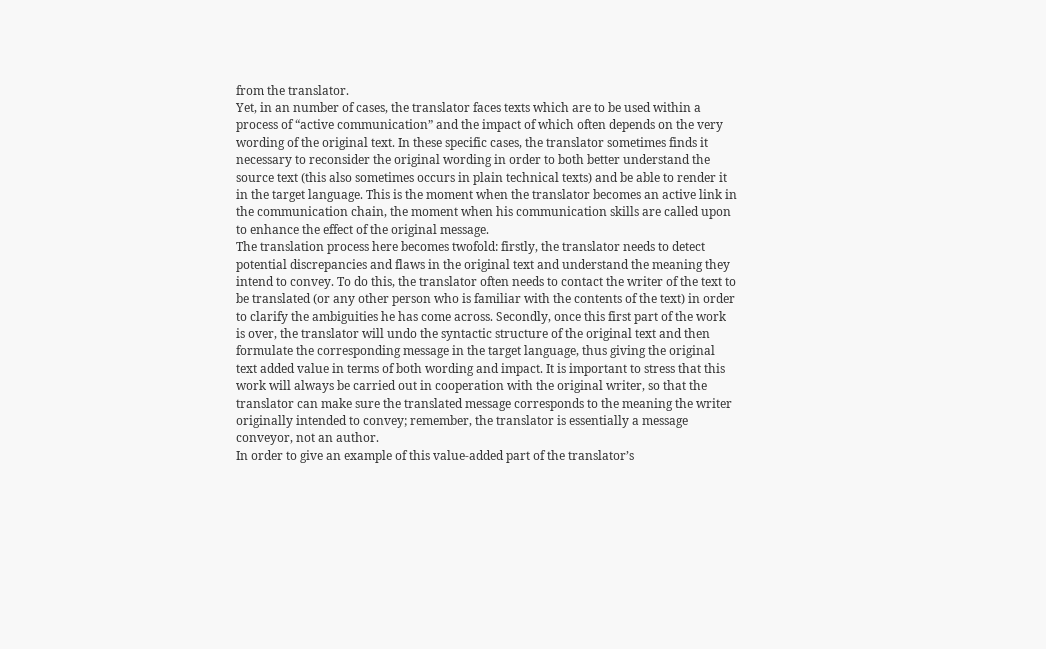from the translator.
Yet, in an number of cases, the translator faces texts which are to be used within a process of “active communication” and the impact of which often depends on the very wording of the original text. In these specific cases, the translator sometimes finds it necessary to reconsider the original wording in order to both better understand the source text (this also sometimes occurs in plain technical texts) and be able to render it in the target language. This is the moment when the translator becomes an active link in the communication chain, the moment when his communication skills are called upon to enhance the effect of the original message.
The translation process here becomes twofold: firstly, the translator needs to detect potential discrepancies and flaws in the original text and understand the meaning they intend to convey. To do this, the translator often needs to contact the writer of the text to be translated (or any other person who is familiar with the contents of the text) in order to clarify the ambiguities he has come across. Secondly, once this first part of the work is over, the translator will undo the syntactic structure of the original text and then formulate the corresponding message in the target language, thus giving the original text added value in terms of both wording and impact. It is important to stress that this work will always be carried out in cooperation with the original writer, so that the translator can make sure the translated message corresponds to the meaning the writer originally intended to convey; remember, the translator is essentially a message conveyor, not an author.
In order to give an example of this value-added part of the translator’s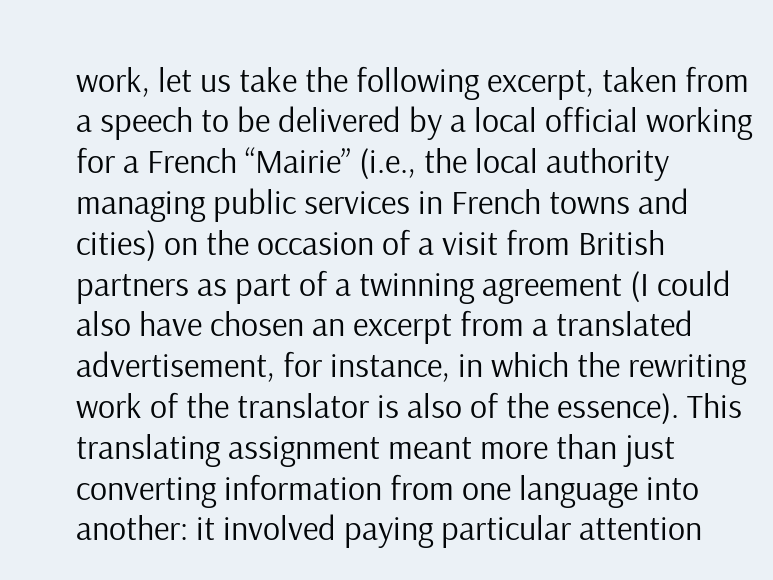work, let us take the following excerpt, taken from a speech to be delivered by a local official working for a French “Mairie” (i.e., the local authority managing public services in French towns and cities) on the occasion of a visit from British partners as part of a twinning agreement (I could also have chosen an excerpt from a translated advertisement, for instance, in which the rewriting work of the translator is also of the essence). This translating assignment meant more than just converting information from one language into another: it involved paying particular attention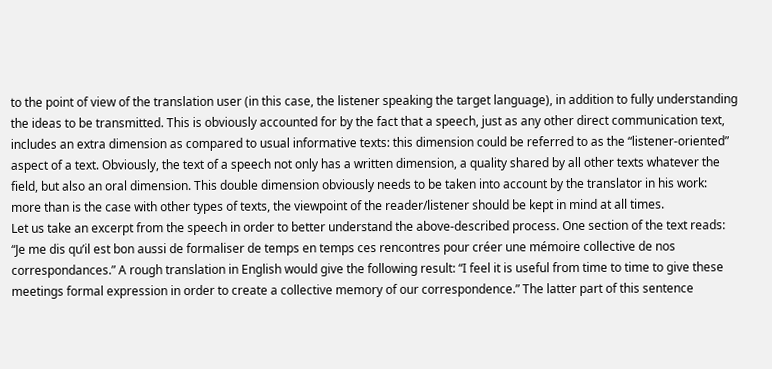to the point of view of the translation user (in this case, the listener speaking the target language), in addition to fully understanding the ideas to be transmitted. This is obviously accounted for by the fact that a speech, just as any other direct communication text, includes an extra dimension as compared to usual informative texts: this dimension could be referred to as the “listener-oriented” aspect of a text. Obviously, the text of a speech not only has a written dimension, a quality shared by all other texts whatever the field, but also an oral dimension. This double dimension obviously needs to be taken into account by the translator in his work: more than is the case with other types of texts, the viewpoint of the reader/listener should be kept in mind at all times.
Let us take an excerpt from the speech in order to better understand the above-described process. One section of the text reads: “Je me dis qu’il est bon aussi de formaliser de temps en temps ces rencontres pour créer une mémoire collective de nos correspondances.” A rough translation in English would give the following result: “I feel it is useful from time to time to give these meetings formal expression in order to create a collective memory of our correspondence.” The latter part of this sentence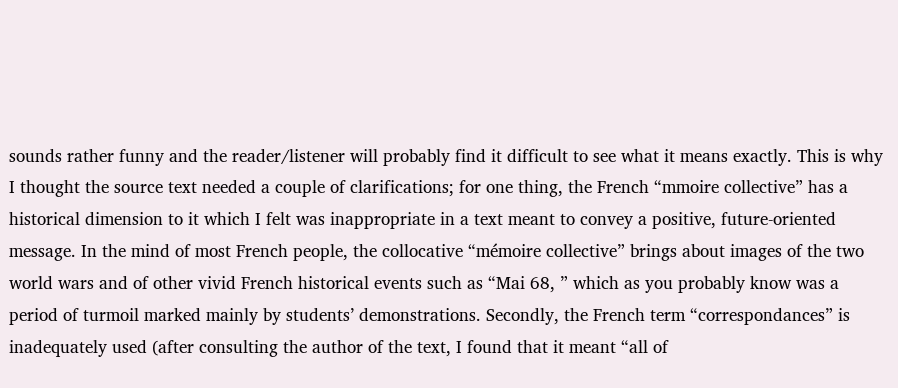sounds rather funny and the reader/listener will probably find it difficult to see what it means exactly. This is why I thought the source text needed a couple of clarifications; for one thing, the French “mmoire collective” has a historical dimension to it which I felt was inappropriate in a text meant to convey a positive, future-oriented message. In the mind of most French people, the collocative “mémoire collective” brings about images of the two world wars and of other vivid French historical events such as “Mai 68, ” which as you probably know was a period of turmoil marked mainly by students’ demonstrations. Secondly, the French term “correspondances” is inadequately used (after consulting the author of the text, I found that it meant “all of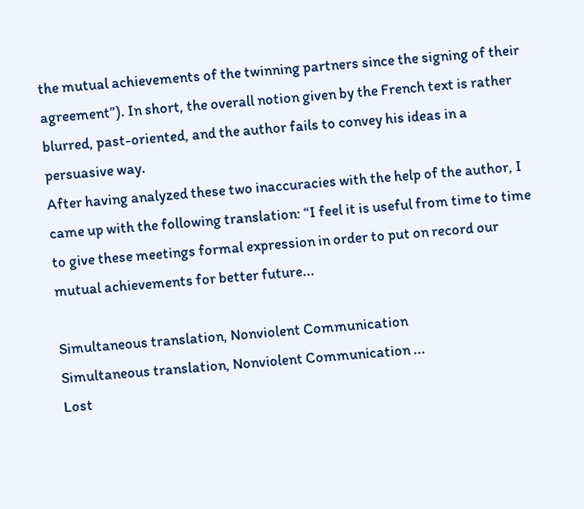the mutual achievements of the twinning partners since the signing of their agreement”). In short, the overall notion given by the French text is rather blurred, past-oriented, and the author fails to convey his ideas in a persuasive way.
After having analyzed these two inaccuracies with the help of the author, I came up with the following translation: “I feel it is useful from time to time to give these meetings formal expression in order to put on record our mutual achievements for better future...

Simultaneous translation, Nonviolent Communication
Simultaneous translation, Nonviolent Communication ...
Lost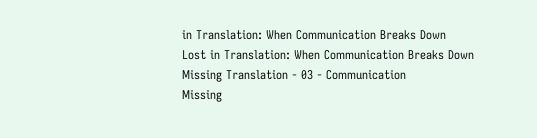in Translation: When Communication Breaks Down
Lost in Translation: When Communication Breaks Down
Missing Translation - 03 - Communication
Missing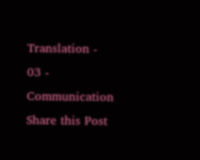Translation - 03 - Communication
Share this Post